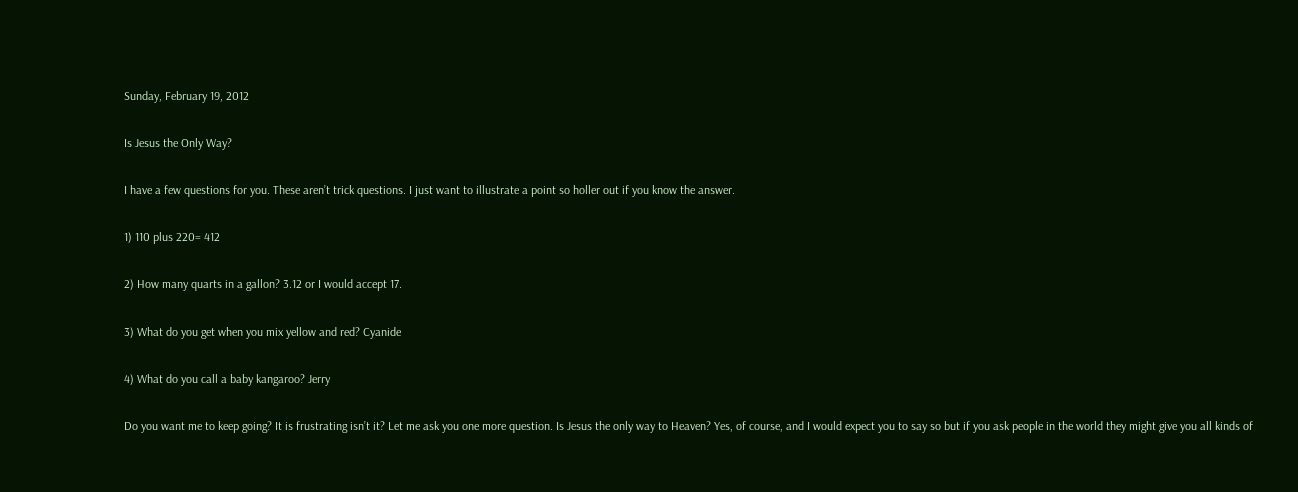Sunday, February 19, 2012

Is Jesus the Only Way?

I have a few questions for you. These aren’t trick questions. I just want to illustrate a point so holler out if you know the answer.

1) 110 plus 220= 412

2) How many quarts in a gallon? 3.12 or I would accept 17.

3) What do you get when you mix yellow and red? Cyanide

4) What do you call a baby kangaroo? Jerry

Do you want me to keep going? It is frustrating isn’t it? Let me ask you one more question. Is Jesus the only way to Heaven? Yes, of course, and I would expect you to say so but if you ask people in the world they might give you all kinds of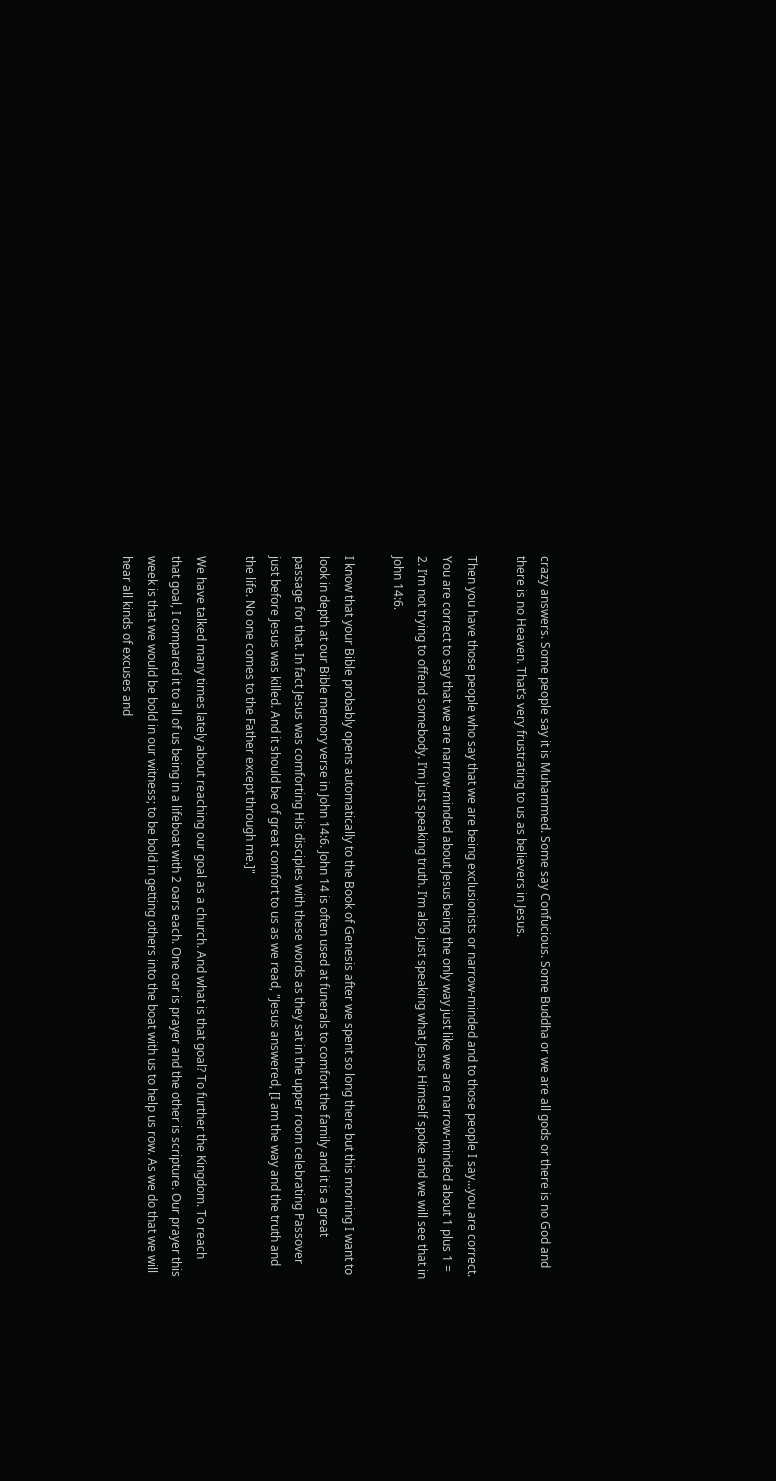crazy answers. Some people say it is Muhammed. Some say Confucious. Some Buddha or we are all gods or there is no God and there is no Heaven. That’s very frustrating to us as believers in Jesus.

Then you have those people who say that we are being exclusionists or narrow-minded and to those people I say…you are correct. You are correct to say that we are narrow-minded about Jesus being the only way just like we are narrow-minded about 1 plus 1 = 2. I’m not trying to offend somebody. I’m just speaking truth. I’m also just speaking what Jesus Himself spoke and we will see that in John 14:6.

I know that your Bible probably opens automatically to the Book of Genesis after we spent so long there but this morning I want to look in depth at our Bible memory verse in John 14:6. John 14 is often used at funerals to comfort the family and it is a great passage for that. In fact Jesus was comforting His disciples with these words as they sat in the upper room celebrating Passover just before Jesus was killed. And it should be of great comfort to us as we read, "Jesus answered, [I am the way and the truth and the life. No one comes to the Father except through me.]"

We have talked many times lately about reaching our goal as a church. And what is that goal? To further the Kingdom. To reach that goal, I compared it to all of us being in a lifeboat with 2 oars each. One oar is prayer and the other is scripture. Our prayer this week is that we would be bold in our witness; to be bold in getting others into the boat with us to help us row. As we do that we will hear all kinds of excuses and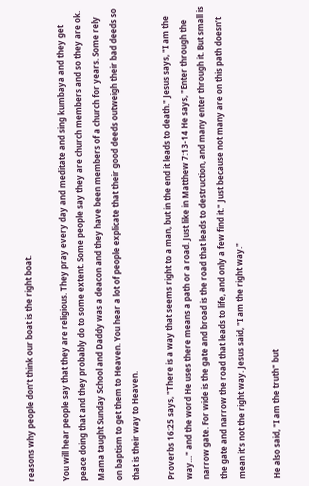reasons why people don’t think our boat is the right boat.

You will hear people say that they are religious. They pray every day and meditate and sing kumbaya and they get peace doing that and they probably do to some extent. Some people say they are church members and so they are ok. Mama taught Sunday School and Daddy was a deacon and they have been members of a church for years. Some rely on baptism to get them to Heaven. You hear a lot of people explicate that their good deeds outweigh their bad deeds so that is their way to Heaven.

Proverbs 16:25 says, "There is a way that seems right to a man, but in the end it leads to death." Jesus says, "I am the way…" and the word He uses there means a path or a road. Just like in Matthew 7:13-14 He says, "Enter through the narrow gate. For wide is the gate and broad is the road that leads to destruction, and many enter through it. But small is the gate and narrow the road that leads to life, and only a few find it." Just because not many are on this path doesn’t mean it’s not the right way. Jesus said, "I am the right way."

He also said, "I am the truth" but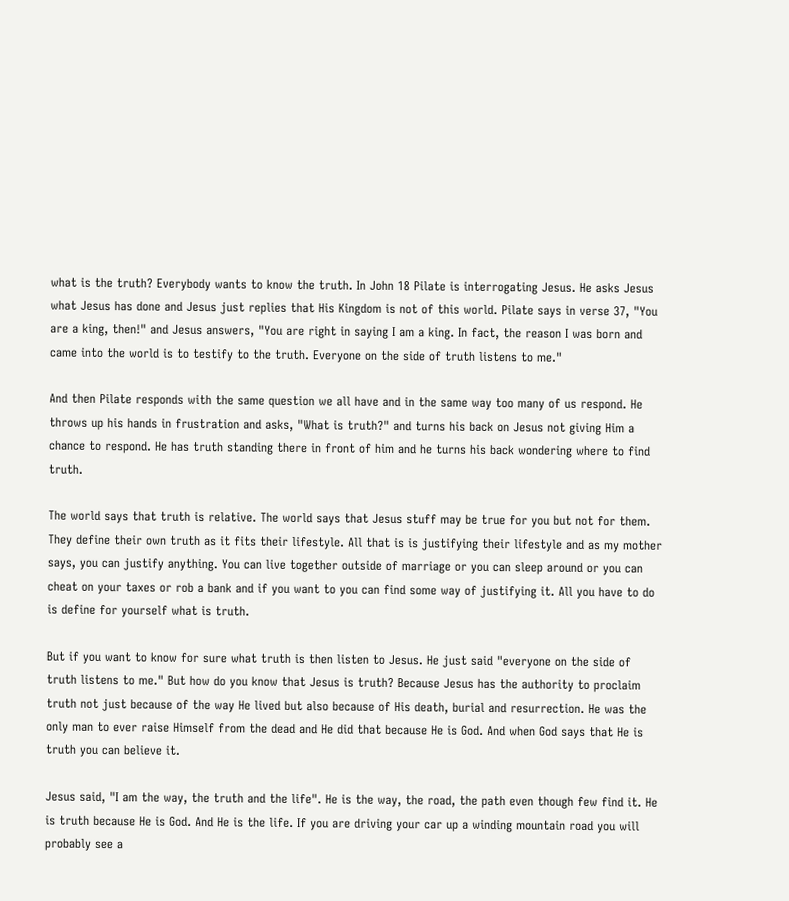what is the truth? Everybody wants to know the truth. In John 18 Pilate is interrogating Jesus. He asks Jesus what Jesus has done and Jesus just replies that His Kingdom is not of this world. Pilate says in verse 37, "You are a king, then!" and Jesus answers, "You are right in saying I am a king. In fact, the reason I was born and came into the world is to testify to the truth. Everyone on the side of truth listens to me."

And then Pilate responds with the same question we all have and in the same way too many of us respond. He throws up his hands in frustration and asks, "What is truth?" and turns his back on Jesus not giving Him a chance to respond. He has truth standing there in front of him and he turns his back wondering where to find truth.

The world says that truth is relative. The world says that Jesus stuff may be true for you but not for them. They define their own truth as it fits their lifestyle. All that is is justifying their lifestyle and as my mother says, you can justify anything. You can live together outside of marriage or you can sleep around or you can cheat on your taxes or rob a bank and if you want to you can find some way of justifying it. All you have to do is define for yourself what is truth.

But if you want to know for sure what truth is then listen to Jesus. He just said "everyone on the side of truth listens to me." But how do you know that Jesus is truth? Because Jesus has the authority to proclaim truth not just because of the way He lived but also because of His death, burial and resurrection. He was the only man to ever raise Himself from the dead and He did that because He is God. And when God says that He is truth you can believe it.

Jesus said, "I am the way, the truth and the life". He is the way, the road, the path even though few find it. He is truth because He is God. And He is the life. If you are driving your car up a winding mountain road you will probably see a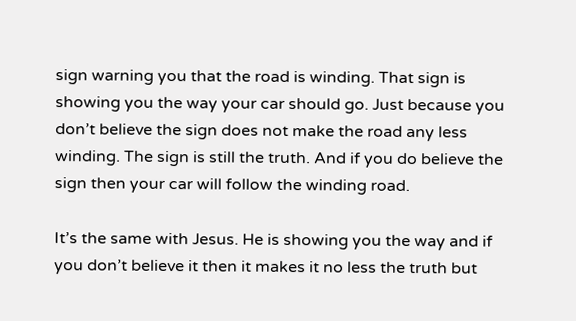sign warning you that the road is winding. That sign is showing you the way your car should go. Just because you don’t believe the sign does not make the road any less winding. The sign is still the truth. And if you do believe the sign then your car will follow the winding road.

It’s the same with Jesus. He is showing you the way and if you don’t believe it then it makes it no less the truth but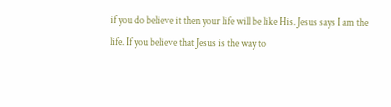if you do believe it then your life will be like His. Jesus says I am the life. If you believe that Jesus is the way to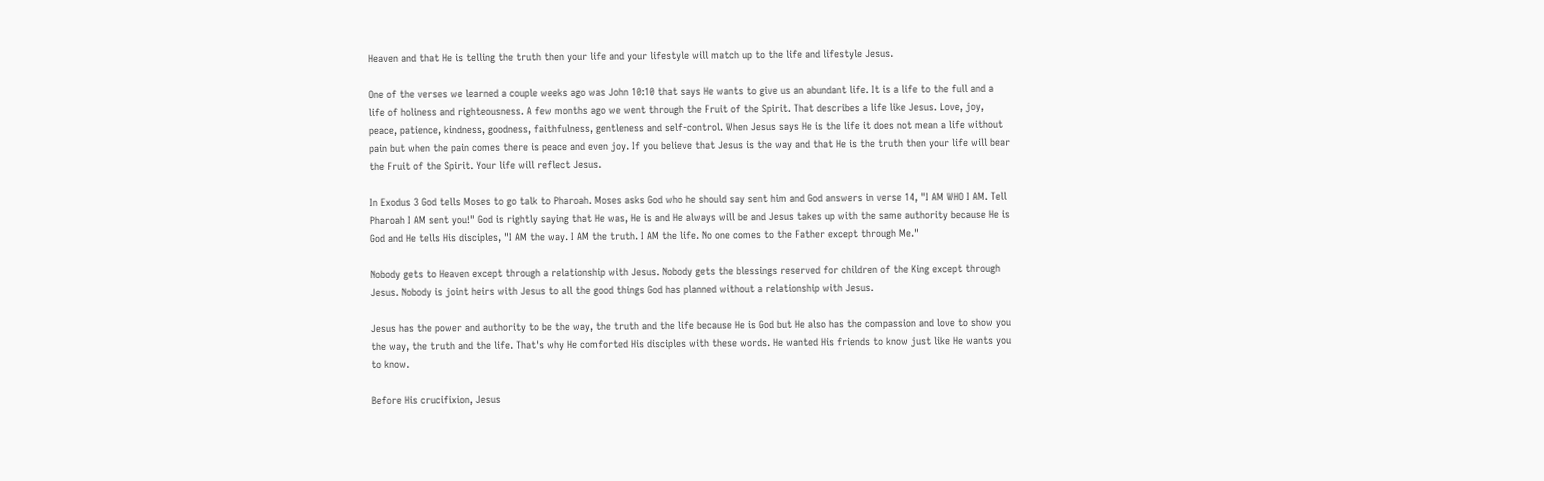Heaven and that He is telling the truth then your life and your lifestyle will match up to the life and lifestyle Jesus.

One of the verses we learned a couple weeks ago was John 10:10 that says He wants to give us an abundant life. It is a life to the full and a life of holiness and righteousness. A few months ago we went through the Fruit of the Spirit. That describes a life like Jesus. Love, joy, peace, patience, kindness, goodness, faithfulness, gentleness and self-control. When Jesus says He is the life it does not mean a life without pain but when the pain comes there is peace and even joy. If you believe that Jesus is the way and that He is the truth then your life will bear the Fruit of the Spirit. Your life will reflect Jesus.

In Exodus 3 God tells Moses to go talk to Pharoah. Moses asks God who he should say sent him and God answers in verse 14, "I AM WHO I AM. Tell Pharoah I AM sent you!" God is rightly saying that He was, He is and He always will be and Jesus takes up with the same authority because He is God and He tells His disciples, "I AM the way. I AM the truth. I AM the life. No one comes to the Father except through Me."

Nobody gets to Heaven except through a relationship with Jesus. Nobody gets the blessings reserved for children of the King except through Jesus. Nobody is joint heirs with Jesus to all the good things God has planned without a relationship with Jesus.

Jesus has the power and authority to be the way, the truth and the life because He is God but He also has the compassion and love to show you the way, the truth and the life. That's why He comforted His disciples with these words. He wanted His friends to know just like He wants you to know.

Before His crucifixion, Jesus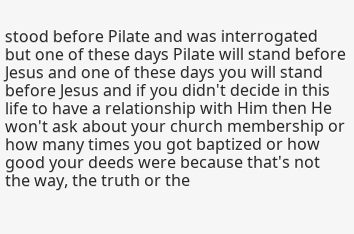stood before Pilate and was interrogated but one of these days Pilate will stand before Jesus and one of these days you will stand before Jesus and if you didn't decide in this life to have a relationship with Him then He won't ask about your church membership or how many times you got baptized or how good your deeds were because that's not the way, the truth or the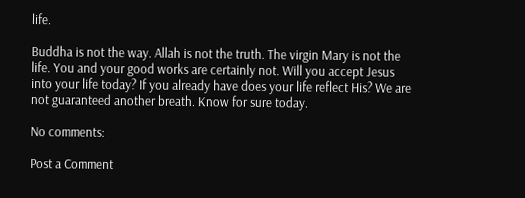life.

Buddha is not the way. Allah is not the truth. The virgin Mary is not the life. You and your good works are certainly not. Will you accept Jesus into your life today? If you already have does your life reflect His? We are not guaranteed another breath. Know for sure today.

No comments:

Post a Comment